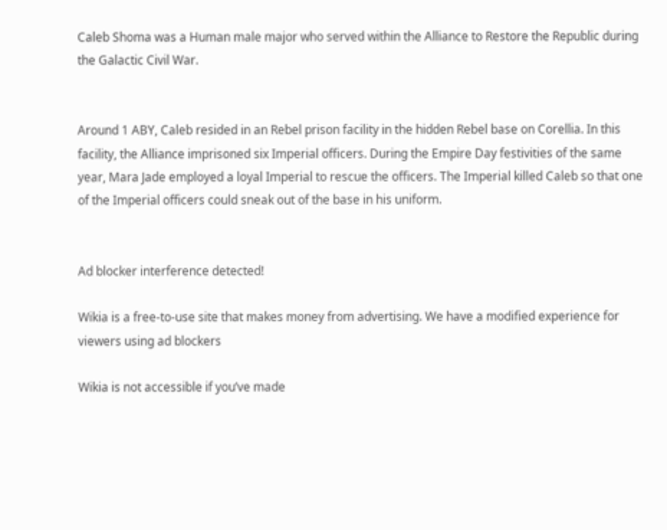Caleb Shoma was a Human male major who served within the Alliance to Restore the Republic during the Galactic Civil War.


Around 1 ABY, Caleb resided in an Rebel prison facility in the hidden Rebel base on Corellia. In this facility, the Alliance imprisoned six Imperial officers. During the Empire Day festivities of the same year, Mara Jade employed a loyal Imperial to rescue the officers. The Imperial killed Caleb so that one of the Imperial officers could sneak out of the base in his uniform.


Ad blocker interference detected!

Wikia is a free-to-use site that makes money from advertising. We have a modified experience for viewers using ad blockers

Wikia is not accessible if you’ve made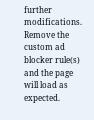further modifications. Remove the custom ad blocker rule(s) and the page will load as expected.